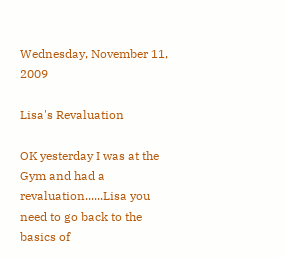Wednesday, November 11, 2009

Lisa's Revaluation

OK yesterday I was at the Gym and had a revaluation......Lisa you need to go back to the basics of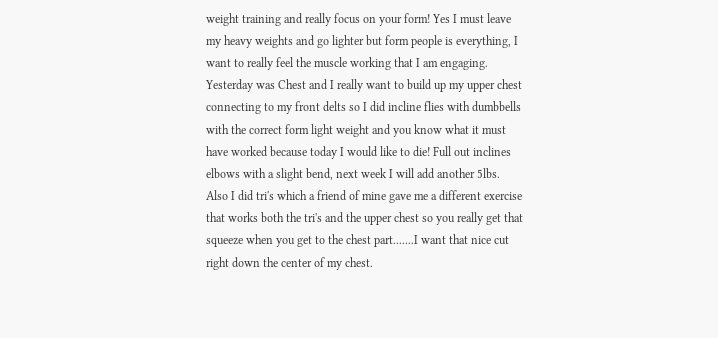weight training and really focus on your form! Yes I must leave my heavy weights and go lighter but form people is everything, I want to really feel the muscle working that I am engaging. Yesterday was Chest and I really want to build up my upper chest connecting to my front delts so I did incline flies with dumbbells with the correct form light weight and you know what it must have worked because today I would like to die! Full out inclines elbows with a slight bend, next week I will add another 5lbs. Also I did tri's which a friend of mine gave me a different exercise that works both the tri's and the upper chest so you really get that squeeze when you get to the chest part.......I want that nice cut right down the center of my chest.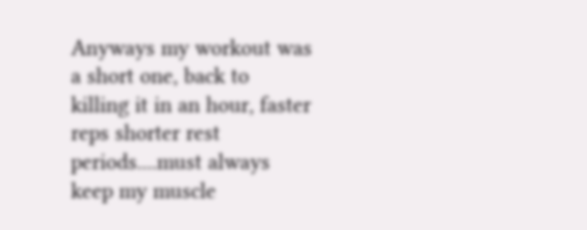Anyways my workout was a short one, back to killing it in an hour, faster reps shorter rest periods....must always keep my muscle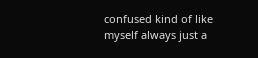confused kind of like myself always just a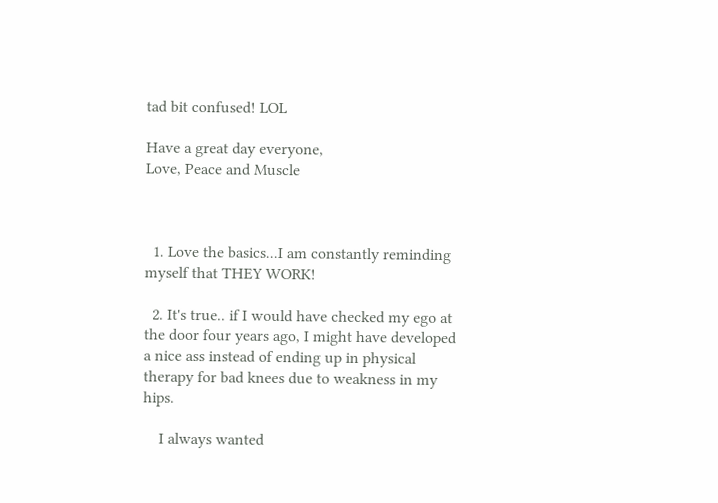tad bit confused! LOL

Have a great day everyone,
Love, Peace and Muscle



  1. Love the basics...I am constantly reminding myself that THEY WORK!

  2. It's true.. if I would have checked my ego at the door four years ago, I might have developed a nice ass instead of ending up in physical therapy for bad knees due to weakness in my hips.

    I always wanted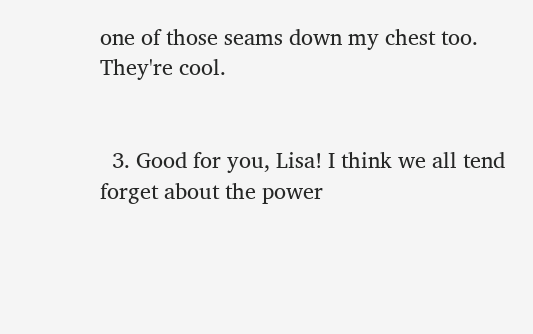one of those seams down my chest too. They're cool.


  3. Good for you, Lisa! I think we all tend forget about the power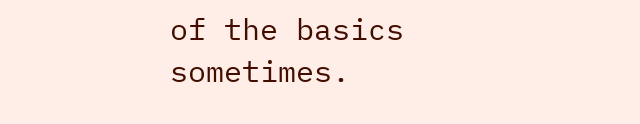of the basics sometimes.